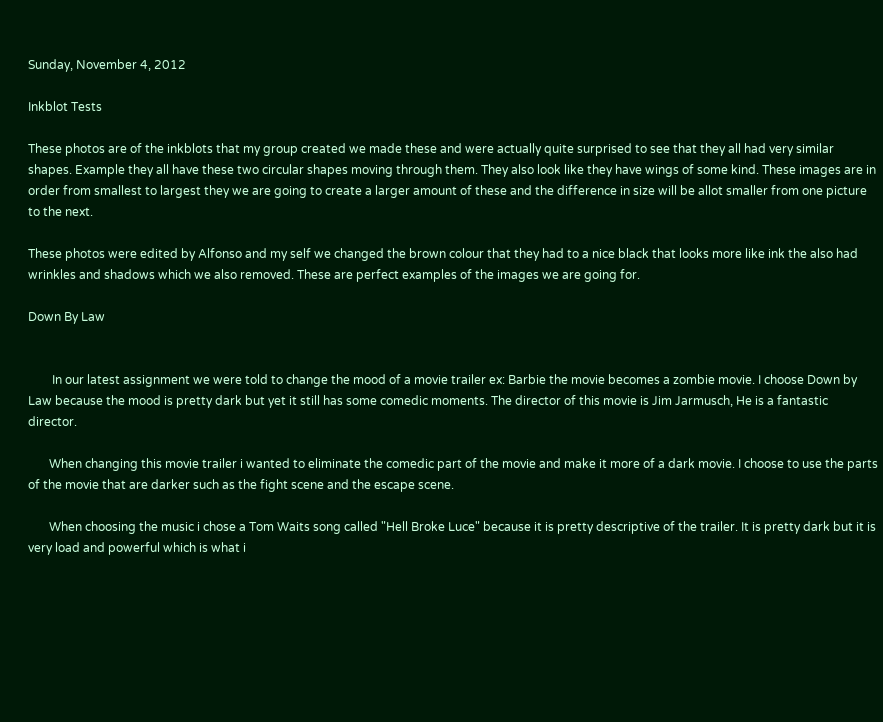Sunday, November 4, 2012

Inkblot Tests

These photos are of the inkblots that my group created we made these and were actually quite surprised to see that they all had very similar shapes. Example they all have these two circular shapes moving through them. They also look like they have wings of some kind. These images are in order from smallest to largest they we are going to create a larger amount of these and the difference in size will be allot smaller from one picture to the next.

These photos were edited by Alfonso and my self we changed the brown colour that they had to a nice black that looks more like ink the also had wrinkles and shadows which we also removed. These are perfect examples of the images we are going for.

Down By Law


        In our latest assignment we were told to change the mood of a movie trailer ex: Barbie the movie becomes a zombie movie. I choose Down by Law because the mood is pretty dark but yet it still has some comedic moments. The director of this movie is Jim Jarmusch, He is a fantastic director.

       When changing this movie trailer i wanted to eliminate the comedic part of the movie and make it more of a dark movie. I choose to use the parts of the movie that are darker such as the fight scene and the escape scene.

       When choosing the music i chose a Tom Waits song called "Hell Broke Luce" because it is pretty descriptive of the trailer. It is pretty dark but it is very load and powerful which is what i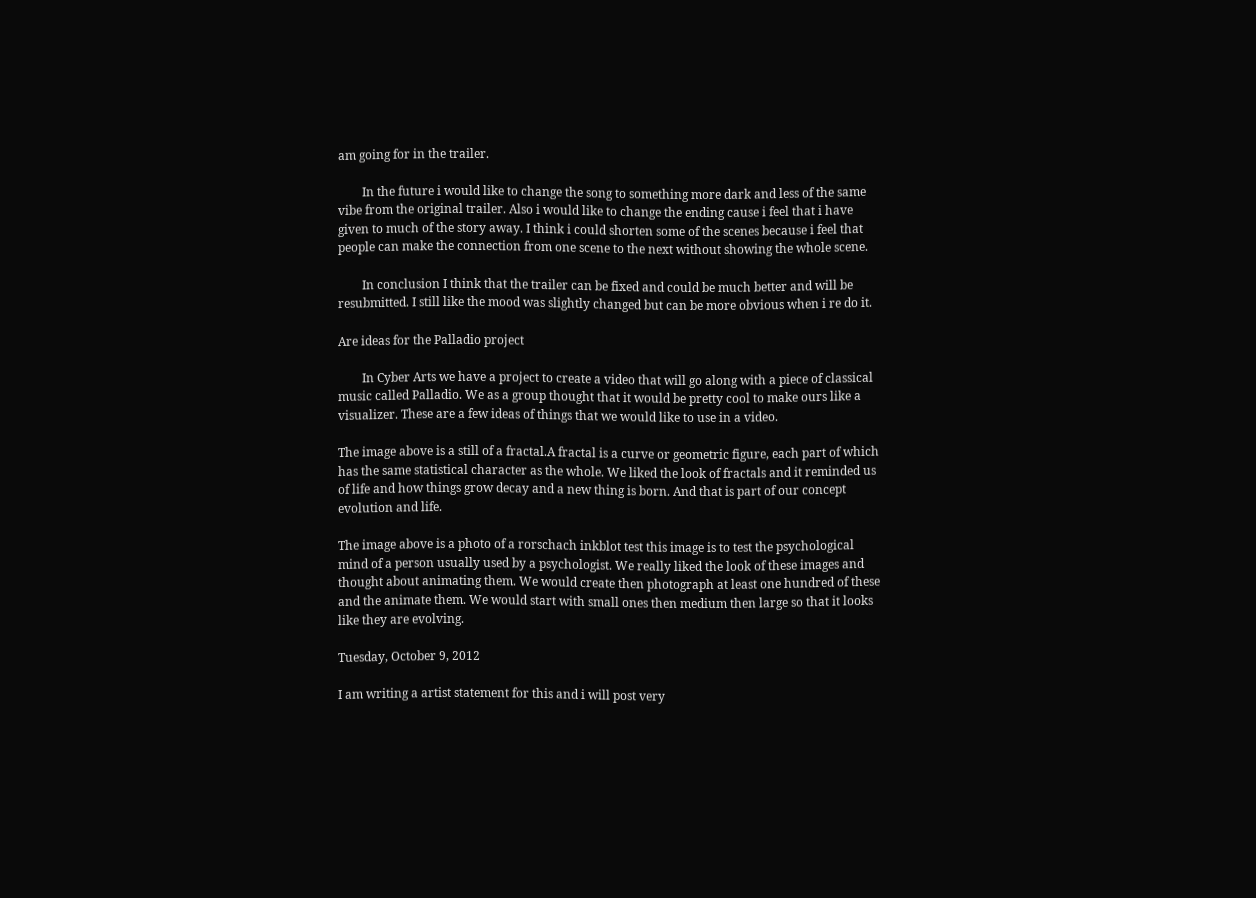am going for in the trailer.

        In the future i would like to change the song to something more dark and less of the same vibe from the original trailer. Also i would like to change the ending cause i feel that i have given to much of the story away. I think i could shorten some of the scenes because i feel that people can make the connection from one scene to the next without showing the whole scene.

        In conclusion I think that the trailer can be fixed and could be much better and will be resubmitted. I still like the mood was slightly changed but can be more obvious when i re do it.

Are ideas for the Palladio project

        In Cyber Arts we have a project to create a video that will go along with a piece of classical music called Palladio. We as a group thought that it would be pretty cool to make ours like a visualizer. These are a few ideas of things that we would like to use in a video.

The image above is a still of a fractal.A fractal is a curve or geometric figure, each part of which has the same statistical character as the whole. We liked the look of fractals and it reminded us of life and how things grow decay and a new thing is born. And that is part of our concept evolution and life.

The image above is a photo of a rorschach inkblot test this image is to test the psychological mind of a person usually used by a psychologist. We really liked the look of these images and thought about animating them. We would create then photograph at least one hundred of these and the animate them. We would start with small ones then medium then large so that it looks like they are evolving.

Tuesday, October 9, 2012

I am writing a artist statement for this and i will post very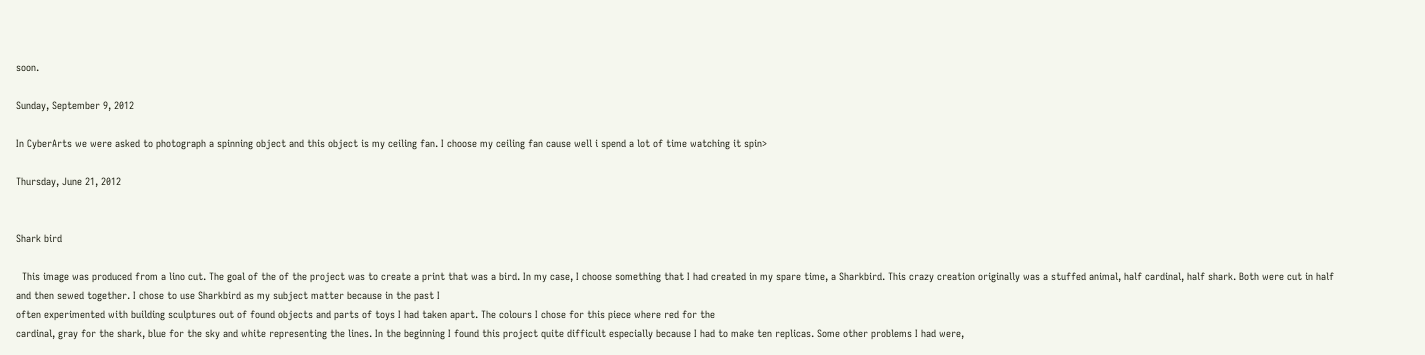soon.

Sunday, September 9, 2012

In CyberArts we were asked to photograph a spinning object and this object is my ceiling fan. I choose my ceiling fan cause well i spend a lot of time watching it spin>

Thursday, June 21, 2012


Shark bird

  This image was produced from a lino cut. The goal of the of the project was to create a print that was a bird. In my case, I choose something that I had created in my spare time, a Sharkbird. This crazy creation originally was a stuffed animal, half cardinal, half shark. Both were cut in half and then sewed together. I chose to use Sharkbird as my subject matter because in the past I
often experimented with building sculptures out of found objects and parts of toys I had taken apart. The colours I chose for this piece where red for the
cardinal, gray for the shark, blue for the sky and white representing the lines. In the beginning I found this project quite difficult especially because I had to make ten replicas. Some other problems I had were,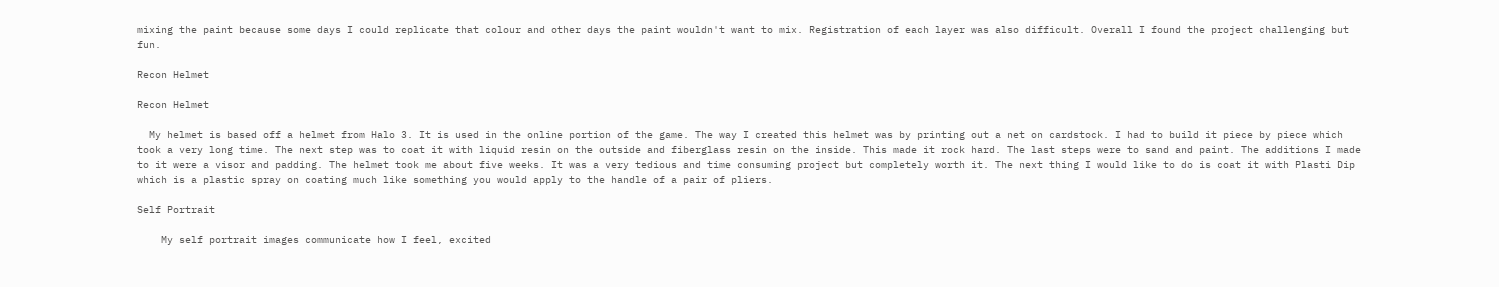mixing the paint because some days I could replicate that colour and other days the paint wouldn't want to mix. Registration of each layer was also difficult. Overall I found the project challenging but fun.

Recon Helmet

Recon Helmet

  My helmet is based off a helmet from Halo 3. It is used in the online portion of the game. The way I created this helmet was by printing out a net on cardstock. I had to build it piece by piece which took a very long time. The next step was to coat it with liquid resin on the outside and fiberglass resin on the inside. This made it rock hard. The last steps were to sand and paint. The additions I made to it were a visor and padding. The helmet took me about five weeks. It was a very tedious and time consuming project but completely worth it. The next thing I would like to do is coat it with Plasti Dip which is a plastic spray on coating much like something you would apply to the handle of a pair of pliers.

Self Portrait

    My self portrait images communicate how I feel, excited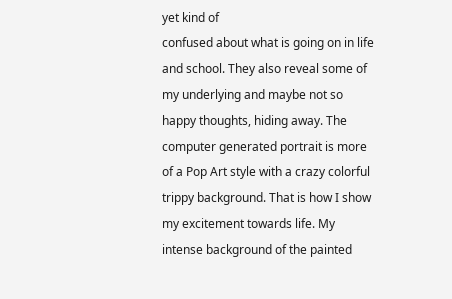yet kind of
confused about what is going on in life and school. They also reveal some of my underlying and maybe not so happy thoughts, hiding away. The computer generated portrait is more of a Pop Art style with a crazy colorful trippy background. That is how I show my excitement towards life. My intense background of the painted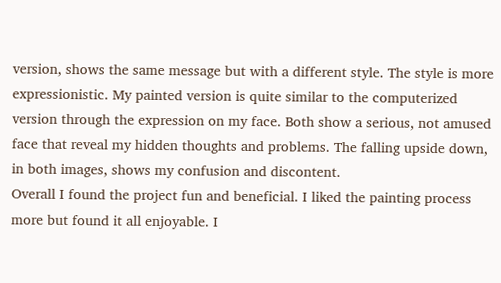version, shows the same message but with a different style. The style is more expressionistic. My painted version is quite similar to the computerized version through the expression on my face. Both show a serious, not amused face that reveal my hidden thoughts and problems. The falling upside down, in both images, shows my confusion and discontent.
Overall I found the project fun and beneficial. I liked the painting process more but found it all enjoyable. I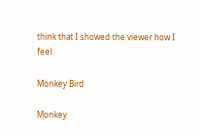think that I showed the viewer how I feel.

Monkey Bird

Monkey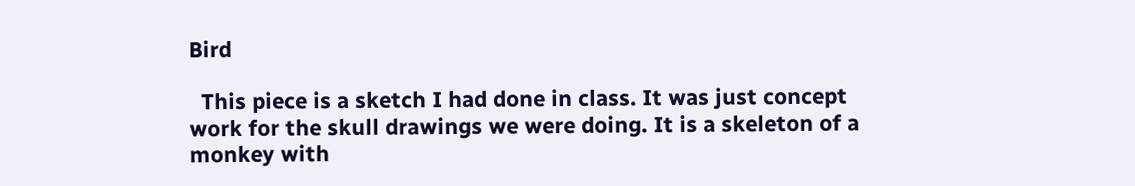Bird

  This piece is a sketch I had done in class. It was just concept work for the skull drawings we were doing. It is a skeleton of a monkey with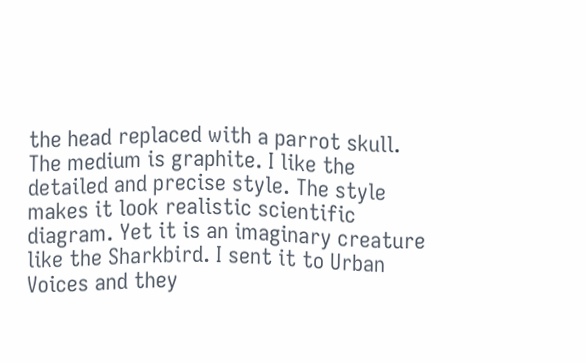the head replaced with a parrot skull. The medium is graphite. I like the detailed and precise style. The style makes it look realistic scientific diagram. Yet it is an imaginary creature like the Sharkbird. I sent it to Urban Voices and they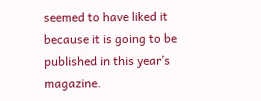seemed to have liked it because it is going to be published in this year’s magazine.